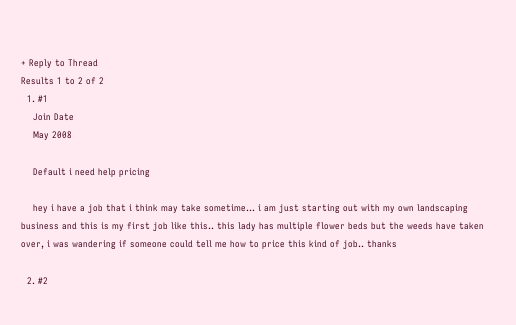+ Reply to Thread
Results 1 to 2 of 2
  1. #1
    Join Date
    May 2008

    Default i need help pricing

    hey i have a job that i think may take sometime... i am just starting out with my own landscaping business and this is my first job like this.. this lady has multiple flower beds but the weeds have taken over, i was wandering if someone could tell me how to price this kind of job.. thanks

  2. #2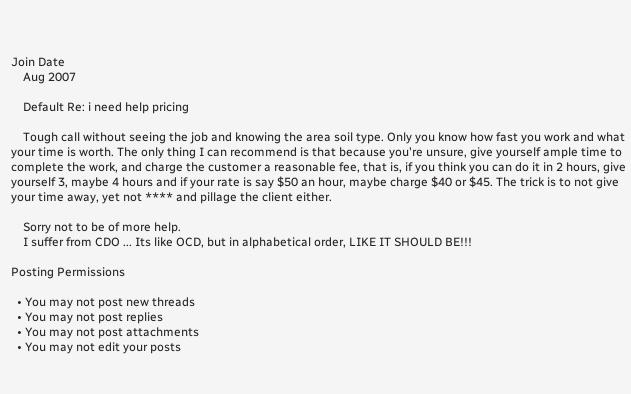Join Date
    Aug 2007

    Default Re: i need help pricing

    Tough call without seeing the job and knowing the area soil type. Only you know how fast you work and what your time is worth. The only thing I can recommend is that because you're unsure, give yourself ample time to complete the work, and charge the customer a reasonable fee, that is, if you think you can do it in 2 hours, give yourself 3, maybe 4 hours and if your rate is say $50 an hour, maybe charge $40 or $45. The trick is to not give your time away, yet not **** and pillage the client either.

    Sorry not to be of more help.
    I suffer from CDO ... Its like OCD, but in alphabetical order, LIKE IT SHOULD BE!!!

Posting Permissions

  • You may not post new threads
  • You may not post replies
  • You may not post attachments
  • You may not edit your posts